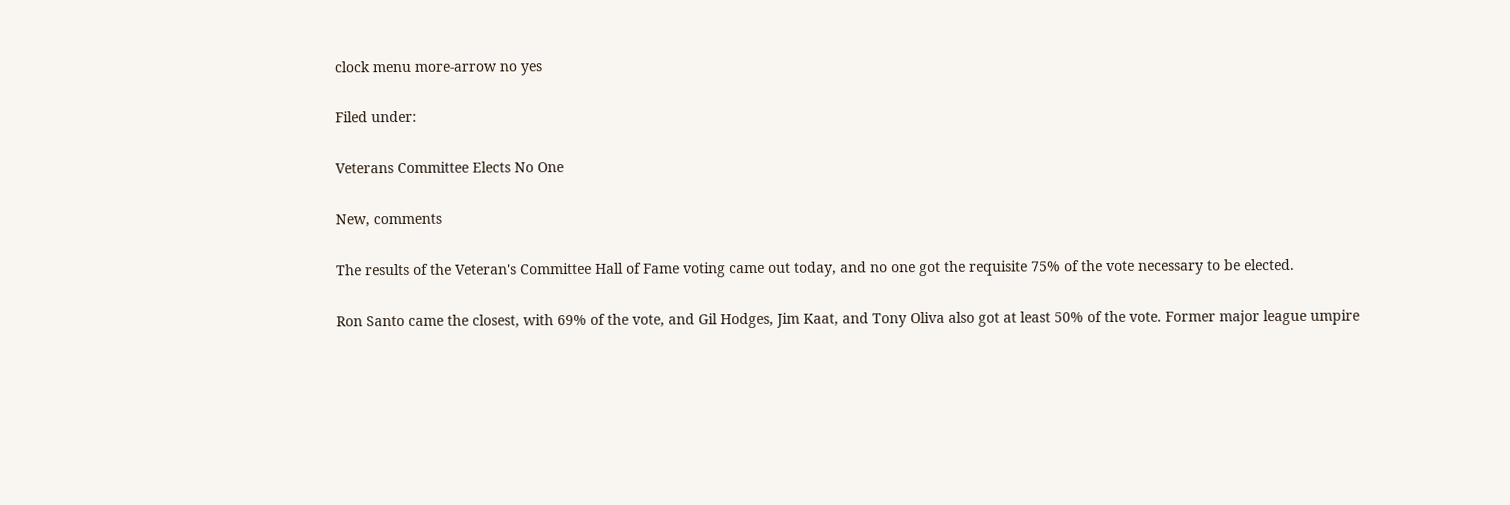clock menu more-arrow no yes

Filed under:

Veterans Committee Elects No One

New, comments

The results of the Veteran's Committee Hall of Fame voting came out today, and no one got the requisite 75% of the vote necessary to be elected.

Ron Santo came the closest, with 69% of the vote, and Gil Hodges, Jim Kaat, and Tony Oliva also got at least 50% of the vote. Former major league umpire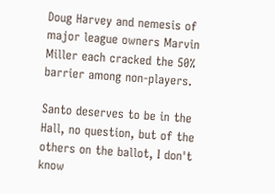Doug Harvey and nemesis of major league owners Marvin Miller each cracked the 50% barrier among non-players.

Santo deserves to be in the Hall, no question, but of the others on the ballot, I don't know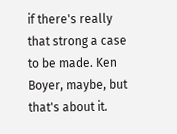if there's really that strong a case to be made. Ken Boyer, maybe, but that's about it.